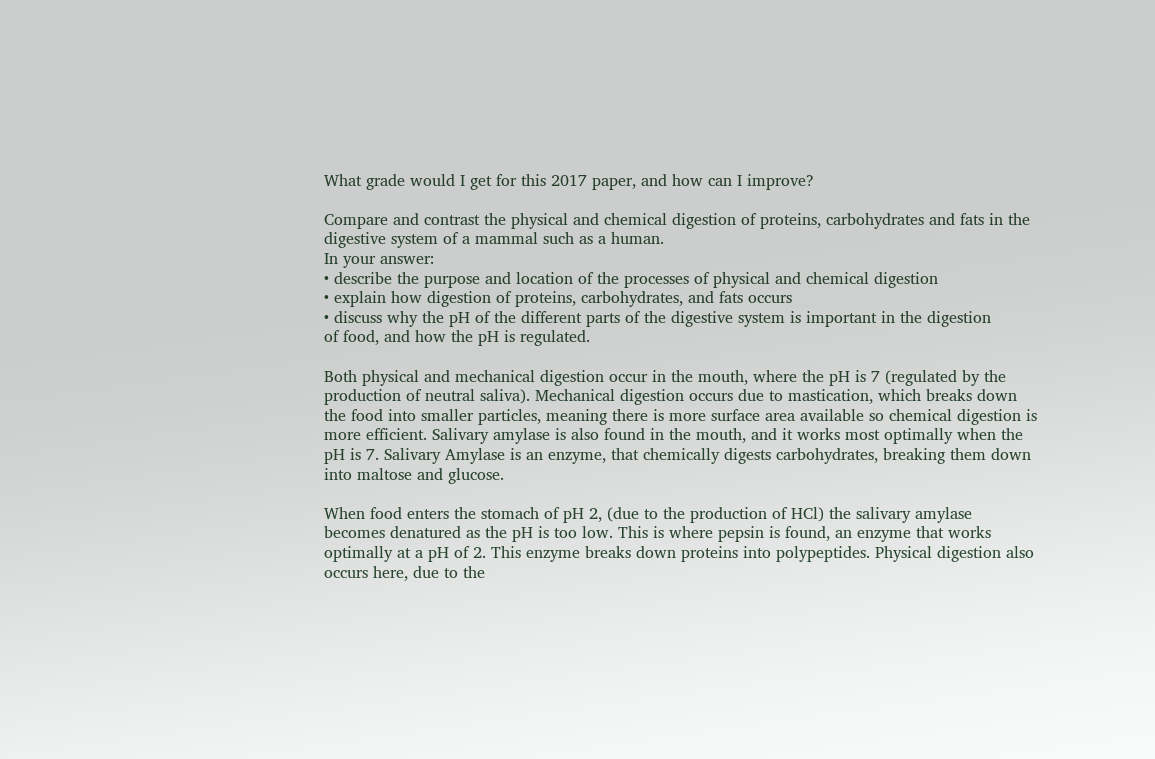What grade would I get for this 2017 paper, and how can I improve?

Compare and contrast the physical and chemical digestion of proteins, carbohydrates and fats in the digestive system of a mammal such as a human.
In your answer:
• describe the purpose and location of the processes of physical and chemical digestion
• explain how digestion of proteins, carbohydrates, and fats occurs
• discuss why the pH of the different parts of the digestive system is important in the digestion
of food, and how the pH is regulated.

Both physical and mechanical digestion occur in the mouth, where the pH is 7 (regulated by the production of neutral saliva). Mechanical digestion occurs due to mastication, which breaks down the food into smaller particles, meaning there is more surface area available so chemical digestion is more efficient. Salivary amylase is also found in the mouth, and it works most optimally when the pH is 7. Salivary Amylase is an enzyme, that chemically digests carbohydrates, breaking them down into maltose and glucose.

When food enters the stomach of pH 2, (due to the production of HCl) the salivary amylase becomes denatured as the pH is too low. This is where pepsin is found, an enzyme that works optimally at a pH of 2. This enzyme breaks down proteins into polypeptides. Physical digestion also occurs here, due to the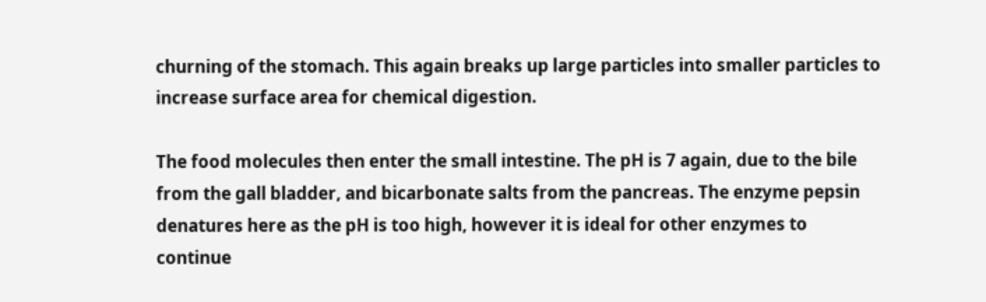churning of the stomach. This again breaks up large particles into smaller particles to increase surface area for chemical digestion.

The food molecules then enter the small intestine. The pH is 7 again, due to the bile from the gall bladder, and bicarbonate salts from the pancreas. The enzyme pepsin denatures here as the pH is too high, however it is ideal for other enzymes to continue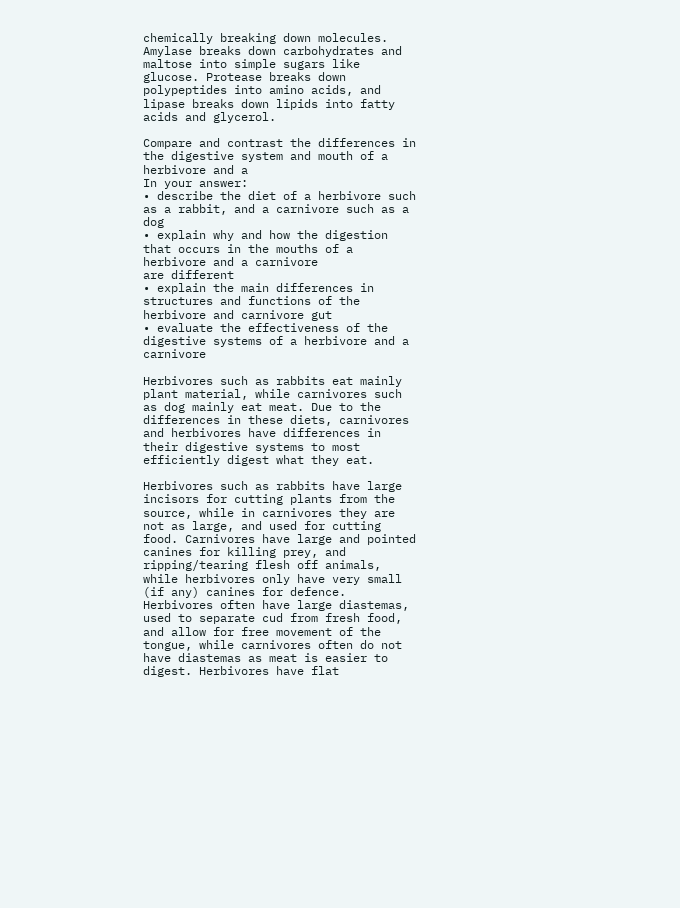chemically breaking down molecules. Amylase breaks down carbohydrates and maltose into simple sugars like glucose. Protease breaks down polypeptides into amino acids, and lipase breaks down lipids into fatty acids and glycerol.

Compare and contrast the differences in the digestive system and mouth of a herbivore and a
In your answer:
• describe the diet of a herbivore such as a rabbit, and a carnivore such as a dog
• explain why and how the digestion that occurs in the mouths of a herbivore and a carnivore
are different
• explain the main differences in structures and functions of the herbivore and carnivore gut
• evaluate the effectiveness of the digestive systems of a herbivore and a carnivore

Herbivores such as rabbits eat mainly plant material, while carnivores such as dog mainly eat meat. Due to the differences in these diets, carnivores and herbivores have differences in their digestive systems to most efficiently digest what they eat.

Herbivores such as rabbits have large incisors for cutting plants from the source, while in carnivores they are not as large, and used for cutting food. Carnivores have large and pointed canines for killing prey, and ripping/tearing flesh off animals, while herbivores only have very small (if any) canines for defence. Herbivores often have large diastemas, used to separate cud from fresh food, and allow for free movement of the tongue, while carnivores often do not have diastemas as meat is easier to digest. Herbivores have flat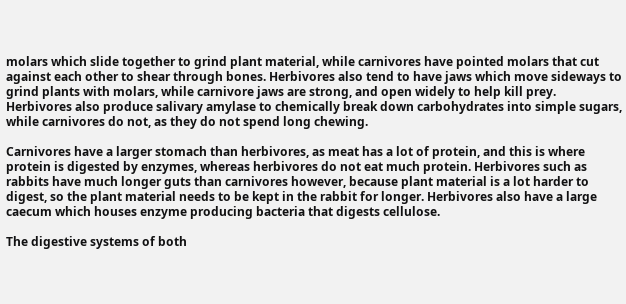molars which slide together to grind plant material, while carnivores have pointed molars that cut against each other to shear through bones. Herbivores also tend to have jaws which move sideways to grind plants with molars, while carnivore jaws are strong, and open widely to help kill prey. Herbivores also produce salivary amylase to chemically break down carbohydrates into simple sugars, while carnivores do not, as they do not spend long chewing.

Carnivores have a larger stomach than herbivores, as meat has a lot of protein, and this is where protein is digested by enzymes, whereas herbivores do not eat much protein. Herbivores such as rabbits have much longer guts than carnivores however, because plant material is a lot harder to digest, so the plant material needs to be kept in the rabbit for longer. Herbivores also have a large caecum which houses enzyme producing bacteria that digests cellulose.

The digestive systems of both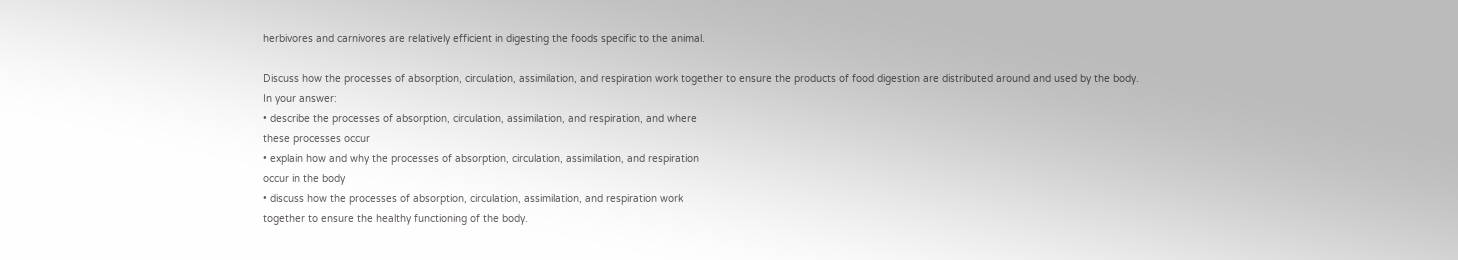herbivores and carnivores are relatively efficient in digesting the foods specific to the animal.

Discuss how the processes of absorption, circulation, assimilation, and respiration work together to ensure the products of food digestion are distributed around and used by the body.
In your answer:
• describe the processes of absorption, circulation, assimilation, and respiration, and where
these processes occur
• explain how and why the processes of absorption, circulation, assimilation, and respiration
occur in the body
• discuss how the processes of absorption, circulation, assimilation, and respiration work
together to ensure the healthy functioning of the body.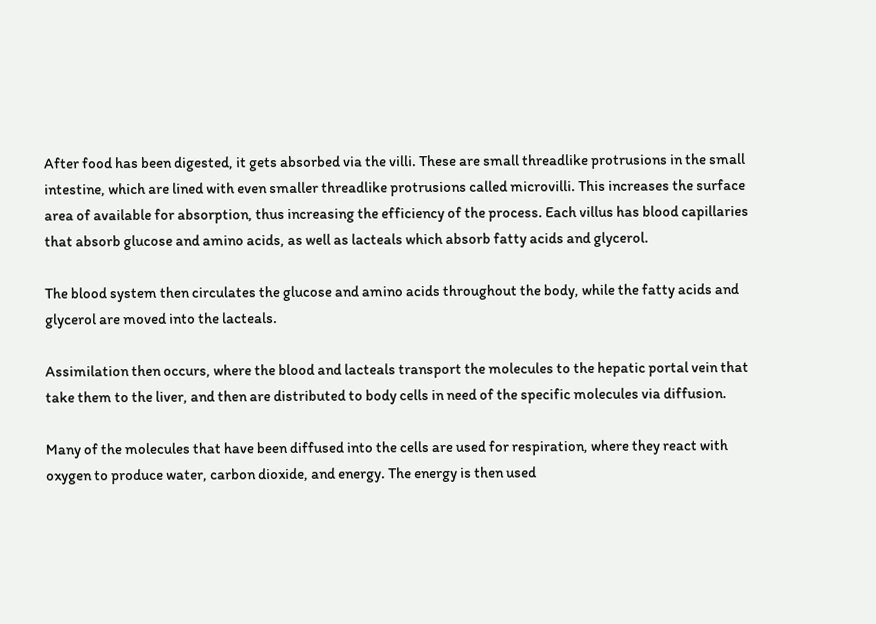After food has been digested, it gets absorbed via the villi. These are small threadlike protrusions in the small intestine, which are lined with even smaller threadlike protrusions called microvilli. This increases the surface area of available for absorption, thus increasing the efficiency of the process. Each villus has blood capillaries that absorb glucose and amino acids, as well as lacteals which absorb fatty acids and glycerol.

The blood system then circulates the glucose and amino acids throughout the body, while the fatty acids and glycerol are moved into the lacteals.

Assimilation then occurs, where the blood and lacteals transport the molecules to the hepatic portal vein that take them to the liver, and then are distributed to body cells in need of the specific molecules via diffusion.

Many of the molecules that have been diffused into the cells are used for respiration, where they react with oxygen to produce water, carbon dioxide, and energy. The energy is then used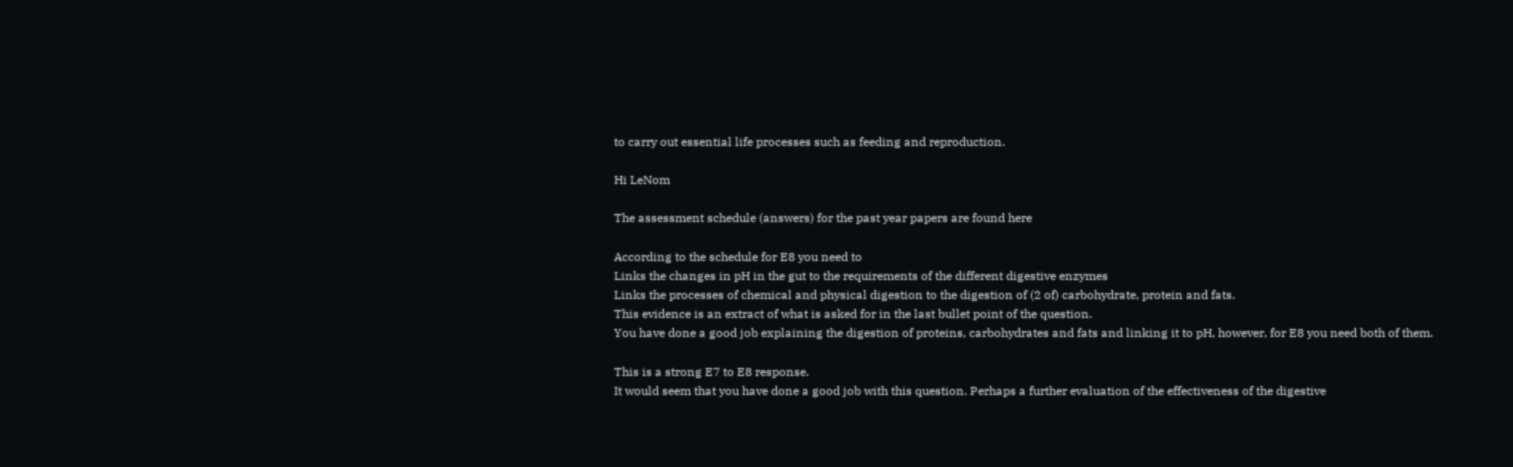to carry out essential life processes such as feeding and reproduction.

Hi LeNom

The assessment schedule (answers) for the past year papers are found here

According to the schedule for E8 you need to
Links the changes in pH in the gut to the requirements of the different digestive enzymes
Links the processes of chemical and physical digestion to the digestion of (2 of) carbohydrate, protein and fats.
This evidence is an extract of what is asked for in the last bullet point of the question.
You have done a good job explaining the digestion of proteins, carbohydrates and fats and linking it to pH, however, for E8 you need both of them.

This is a strong E7 to E8 response.
It would seem that you have done a good job with this question. Perhaps a further evaluation of the effectiveness of the digestive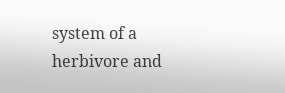system of a herbivore and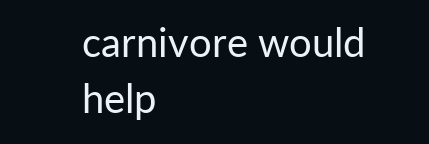carnivore would help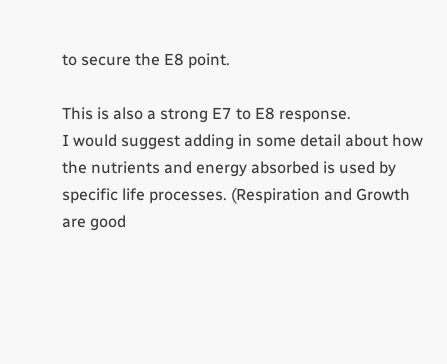to secure the E8 point.

This is also a strong E7 to E8 response.
I would suggest adding in some detail about how the nutrients and energy absorbed is used by specific life processes. (Respiration and Growth are good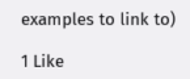examples to link to)

1 Like